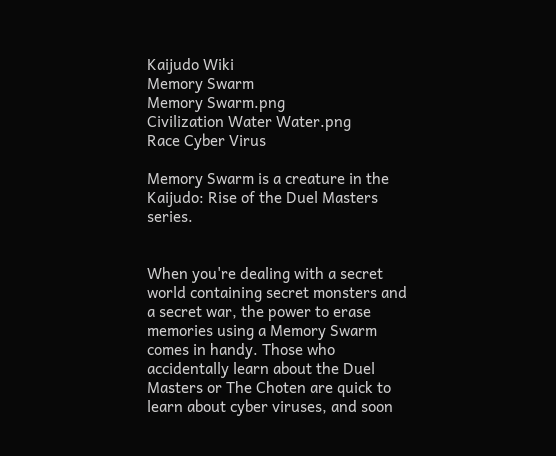Kaijudo Wiki
Memory Swarm
Memory Swarm.png
Civilization Water Water.png
Race Cyber Virus

Memory Swarm is a creature in the Kaijudo: Rise of the Duel Masters series.


When you're dealing with a secret world containing secret monsters and a secret war, the power to erase memories using a Memory Swarm comes in handy. Those who accidentally learn about the Duel Masters or The Choten are quick to learn about cyber viruses, and soon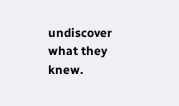undiscover what they knew.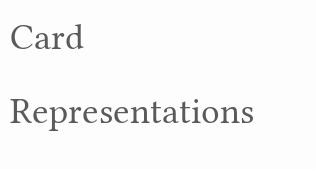Card Representations